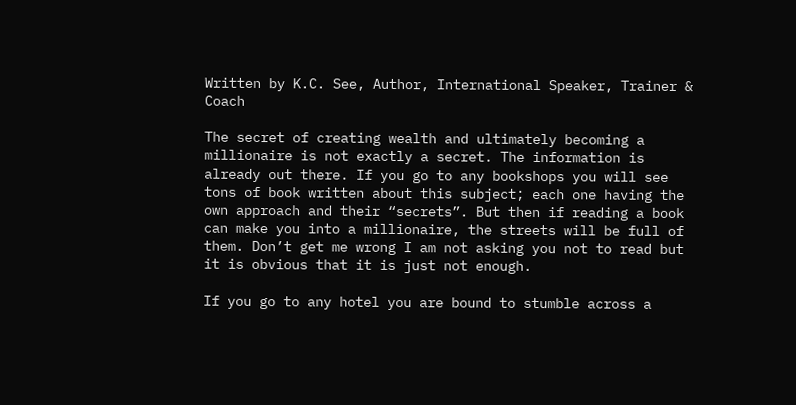Written by K.C. See, Author, International Speaker, Trainer & Coach

The secret of creating wealth and ultimately becoming a millionaire is not exactly a secret. The information is already out there. If you go to any bookshops you will see tons of book written about this subject; each one having the own approach and their “secrets”. But then if reading a book can make you into a millionaire, the streets will be full of them. Don’t get me wrong I am not asking you not to read but it is obvious that it is just not enough.

If you go to any hotel you are bound to stumble across a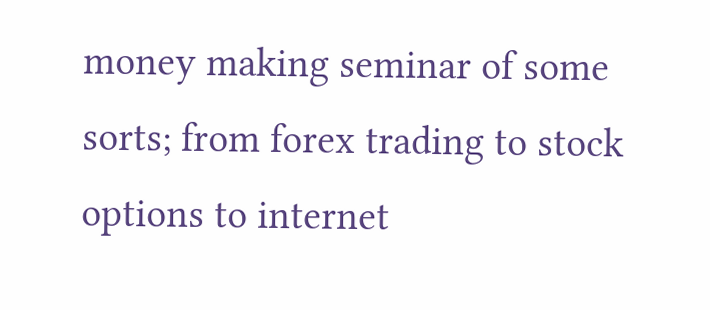money making seminar of some sorts; from forex trading to stock options to internet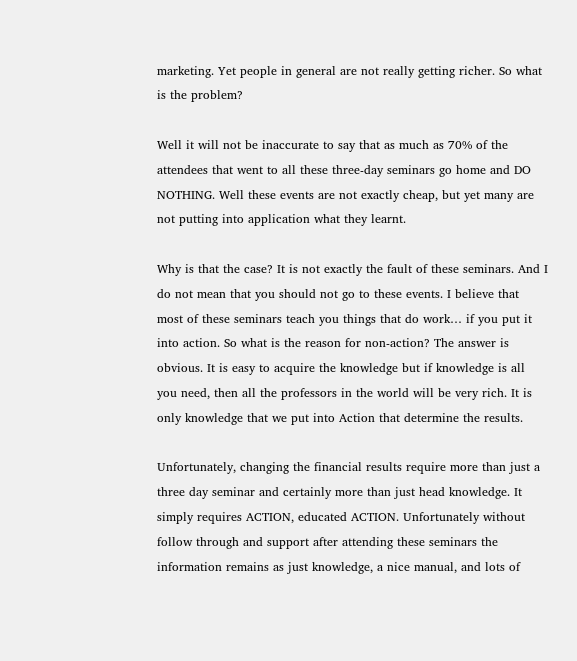marketing. Yet people in general are not really getting richer. So what is the problem?

Well it will not be inaccurate to say that as much as 70% of the attendees that went to all these three-day seminars go home and DO NOTHING. Well these events are not exactly cheap, but yet many are not putting into application what they learnt.

Why is that the case? It is not exactly the fault of these seminars. And I do not mean that you should not go to these events. I believe that most of these seminars teach you things that do work… if you put it into action. So what is the reason for non-action? The answer is obvious. It is easy to acquire the knowledge but if knowledge is all you need, then all the professors in the world will be very rich. It is only knowledge that we put into Action that determine the results.

Unfortunately, changing the financial results require more than just a three day seminar and certainly more than just head knowledge. It simply requires ACTION, educated ACTION. Unfortunately without follow through and support after attending these seminars the information remains as just knowledge, a nice manual, and lots of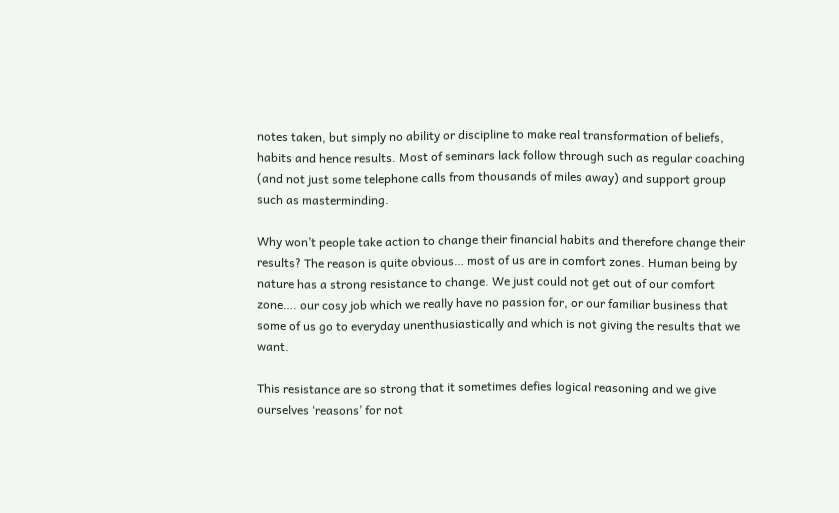notes taken, but simply no ability or discipline to make real transformation of beliefs, habits and hence results. Most of seminars lack follow through such as regular coaching (and not just some telephone calls from thousands of miles away) and support group such as masterminding.

Why won’t people take action to change their financial habits and therefore change their results? The reason is quite obvious… most of us are in comfort zones. Human being by nature has a strong resistance to change. We just could not get out of our comfort zone…. our cosy job which we really have no passion for, or our familiar business that some of us go to everyday unenthusiastically and which is not giving the results that we want.

This resistance are so strong that it sometimes defies logical reasoning and we give ourselves ‘reasons’ for not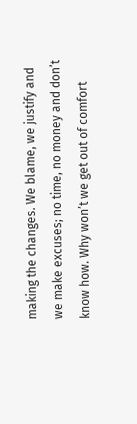making the changes. We blame, we justify and we make excuses; no time, no money and don’t know how. Why won’t we get out of comfort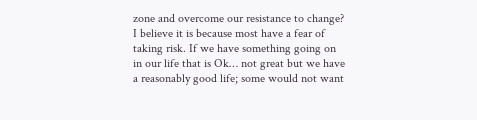zone and overcome our resistance to change? I believe it is because most have a fear of taking risk. If we have something going on in our life that is Ok… not great but we have a reasonably good life; some would not want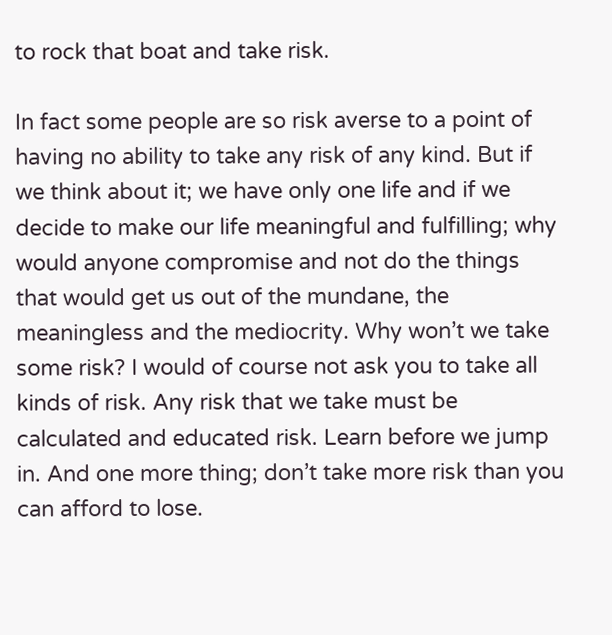to rock that boat and take risk.

In fact some people are so risk averse to a point of having no ability to take any risk of any kind. But if we think about it; we have only one life and if we decide to make our life meaningful and fulfilling; why would anyone compromise and not do the things that would get us out of the mundane, the meaningless and the mediocrity. Why won’t we take some risk? I would of course not ask you to take all kinds of risk. Any risk that we take must be calculated and educated risk. Learn before we jump in. And one more thing; don’t take more risk than you can afford to lose.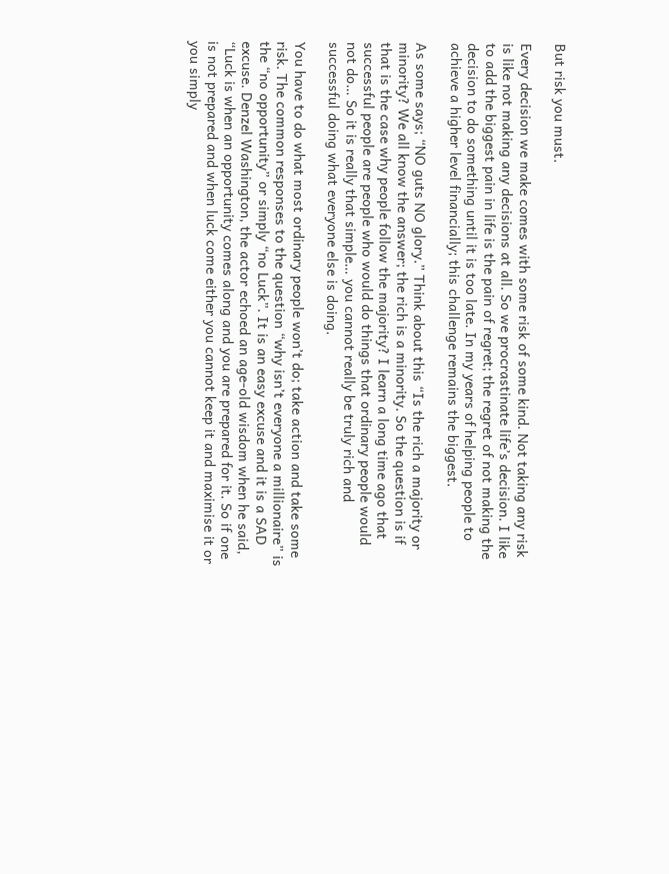But risk you must.

Every decision we make comes with some risk of some kind. Not taking any risk is like not making any decisions at all. So we procrastinate life’s decision. I like to add the biggest pain in life is the pain of regret; the regret of not making the decision to do something until it is too late. In my years of helping people to achieve a higher level financially; this challenge remains the biggest.

As some says; “NO guts NO glory.” Think about this “Is the rich a majority or minority? We all know the answer; the rich is a minority. So the question is if that is the case why people follow the majority? I learn a long time ago that successful people are people who would do things that ordinary people would not do… So it is really that simple… you cannot really be truly rich and successful doing what everyone else is doing.

You have to do what most ordinary people won’t do; take action and take some risk. The common responses to the question “why isn’t everyone a millionaire” is the “no opportunity” or simply “no Luck”. It is an easy excuse and it is a SAD excuse. Denzel Washington, the actor echoed an age-old wisdom when he said, “Luck is when an opportunity comes along and you are prepared for it. So if one is not prepared and when luck come either you cannot keep it and maximise it or you simply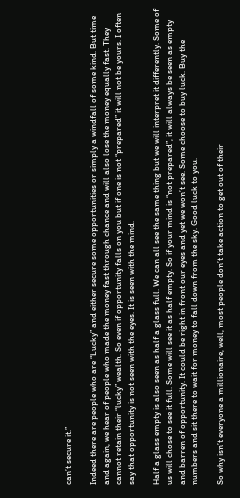can’t secure it.”

Indeed there are people who are “Lucky” and either secure some opportunities or simply a windfall of some kind. But time and again, we hear of people who made the money fast through chance and will also lose the money equally fast. They cannot retain their “lucky” wealth. So even if opportunity falls on you but if one is not “prepared” it will not be yours. I often say that opportunity is not seen with the eyes. It is seen with the mind.

Half a glass empty is also seen as half a glass full. We can all see the same thing but we will interpret it differently. Some of us will chose to see it full. Some will see it as half empty. So if your mind is “not prepared”, it will always be seen as empty and barren of opportunity. It could be right in front our eyes and yet we won’t see. Some choose to buy luck. Buy the numbers and sit there to wait for money to fall down from the sky. Good luck to you.

So why isn’t everyone a millionaire, well, most people don’t take action to get out of their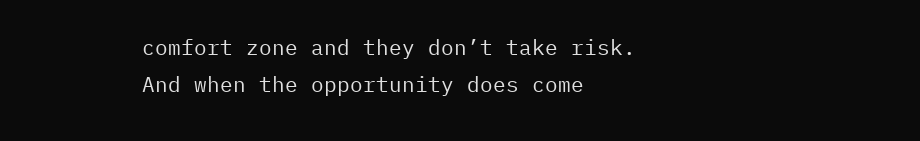comfort zone and they don’t take risk. And when the opportunity does come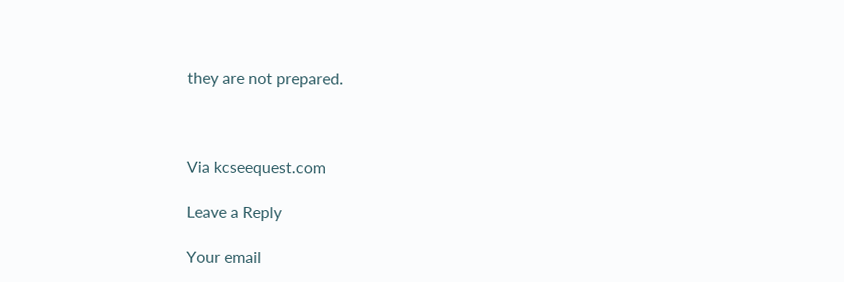they are not prepared.



Via kcseequest.com

Leave a Reply

Your email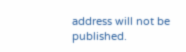address will not be published.